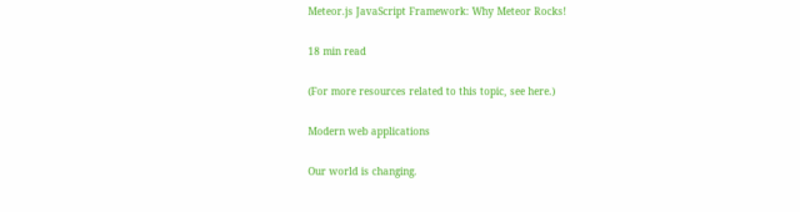Meteor.js JavaScript Framework: Why Meteor Rocks!

18 min read

(For more resources related to this topic, see here.)

Modern web applications

Our world is changing.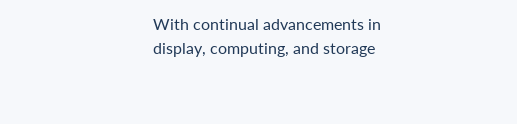With continual advancements in display, computing, and storage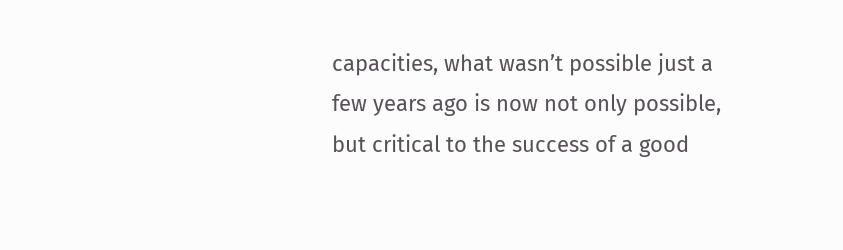capacities, what wasn’t possible just a few years ago is now not only possible, but critical to the success of a good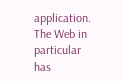application. The Web in particular has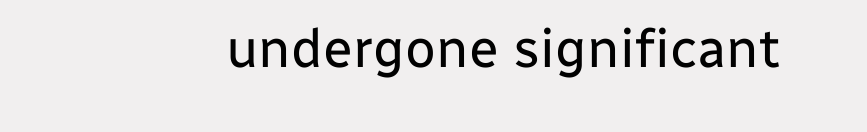undergone significant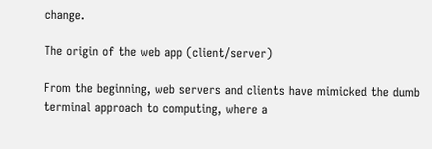change.

The origin of the web app (client/server)

From the beginning, web servers and clients have mimicked the dumb terminal approach to computing, where a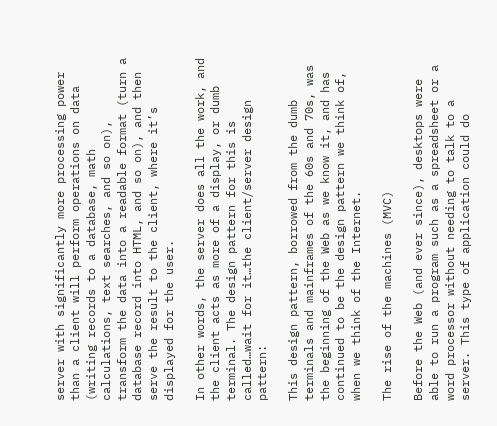server with significantly more processing power than a client will perform operations on data (writing records to a database, math calculations, text searches, and so on), transform the data into a readable format (turn a database record into HTML, and so on), and then serve the result to the client, where it’s displayed for the user.

In other words, the server does all the work, and the client acts as more of a display, or dumb terminal. The design pattern for this is called…wait for it…the client/server design pattern:

This design pattern, borrowed from the dumb terminals and mainframes of the 60s and 70s, was the beginning of the Web as we know it, and has continued to be the design pattern we think of, when we think of the Internet.

The rise of the machines (MVC)

Before the Web (and ever since), desktops were able to run a program such as a spreadsheet or a word processor without needing to talk to a server. This type of application could do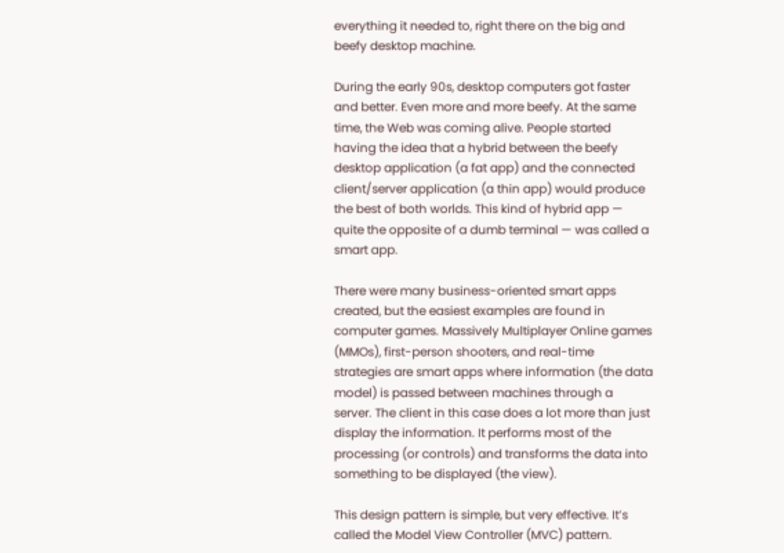everything it needed to, right there on the big and beefy desktop machine.

During the early 90s, desktop computers got faster and better. Even more and more beefy. At the same time, the Web was coming alive. People started having the idea that a hybrid between the beefy desktop application (a fat app) and the connected client/server application (a thin app) would produce the best of both worlds. This kind of hybrid app — quite the opposite of a dumb terminal — was called a smart app.

There were many business-oriented smart apps created, but the easiest examples are found in computer games. Massively Multiplayer Online games (MMOs), first-person shooters, and real-time strategies are smart apps where information (the data model) is passed between machines through a server. The client in this case does a lot more than just display the information. It performs most of the processing (or controls) and transforms the data into something to be displayed (the view).

This design pattern is simple, but very effective. It’s called the Model View Controller (MVC) pattern.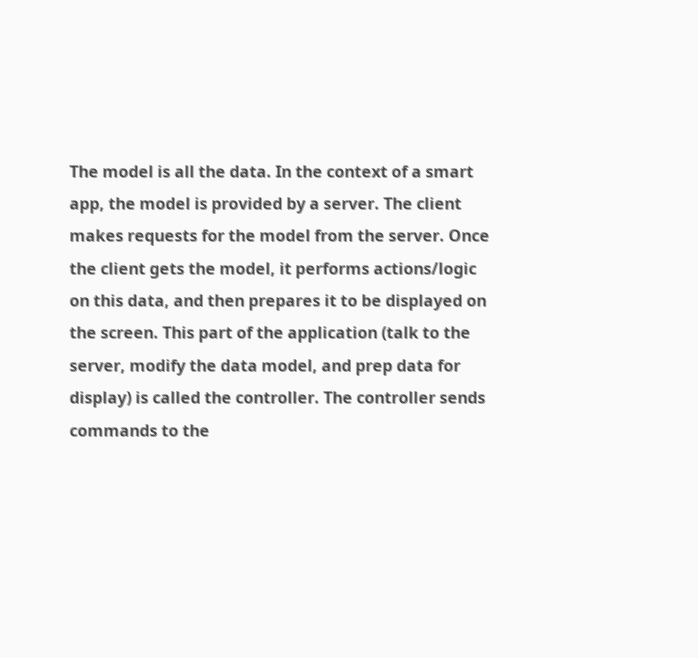The model is all the data. In the context of a smart app, the model is provided by a server. The client makes requests for the model from the server. Once the client gets the model, it performs actions/logic on this data, and then prepares it to be displayed on the screen. This part of the application (talk to the server, modify the data model, and prep data for display) is called the controller. The controller sends commands to the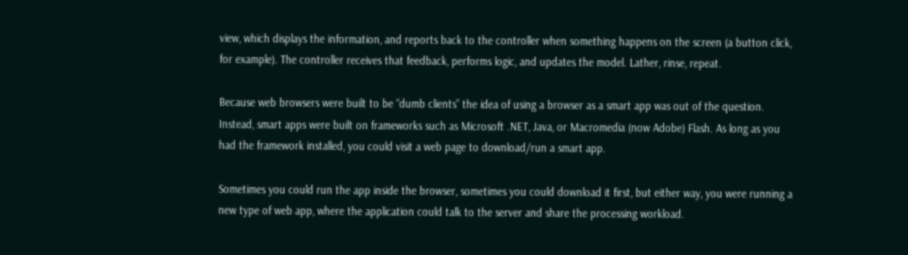view, which displays the information, and reports back to the controller when something happens on the screen (a button click, for example). The controller receives that feedback, performs logic, and updates the model. Lather, rinse, repeat.

Because web browsers were built to be “dumb clients” the idea of using a browser as a smart app was out of the question. Instead, smart apps were built on frameworks such as Microsoft .NET, Java, or Macromedia (now Adobe) Flash. As long as you had the framework installed, you could visit a web page to download/run a smart app.

Sometimes you could run the app inside the browser, sometimes you could download it first, but either way, you were running a new type of web app, where the application could talk to the server and share the processing workload.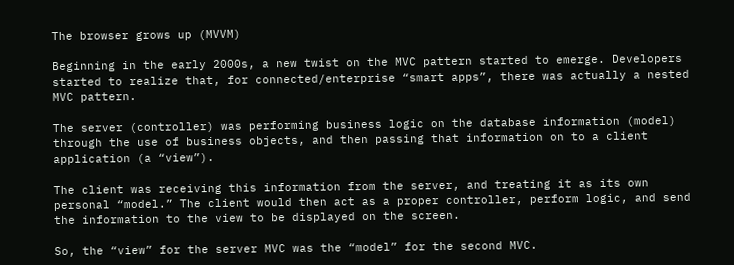The browser grows up (MVVM)

Beginning in the early 2000s, a new twist on the MVC pattern started to emerge. Developers started to realize that, for connected/enterprise “smart apps”, there was actually a nested MVC pattern.

The server (controller) was performing business logic on the database information (model) through the use of business objects, and then passing that information on to a client application (a “view”).

The client was receiving this information from the server, and treating it as its own personal “model.” The client would then act as a proper controller, perform logic, and send the information to the view to be displayed on the screen.

So, the “view” for the server MVC was the “model” for the second MVC.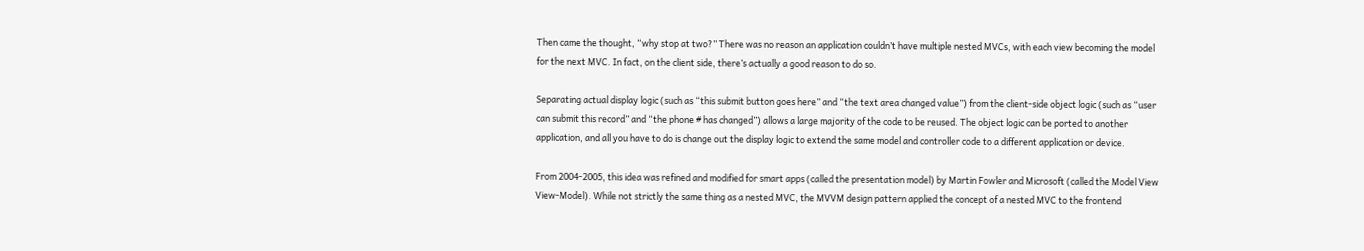Then came the thought, “why stop at two?” There was no reason an application couldn’t have multiple nested MVCs, with each view becoming the model for the next MVC. In fact, on the client side, there’s actually a good reason to do so.

Separating actual display logic (such as “this submit button goes here” and “the text area changed value”) from the client-side object logic (such as “user can submit this record” and “the phone # has changed”) allows a large majority of the code to be reused. The object logic can be ported to another application, and all you have to do is change out the display logic to extend the same model and controller code to a different application or device.

From 2004-2005, this idea was refined and modified for smart apps (called the presentation model) by Martin Fowler and Microsoft (called the Model View View-Model). While not strictly the same thing as a nested MVC, the MVVM design pattern applied the concept of a nested MVC to the frontend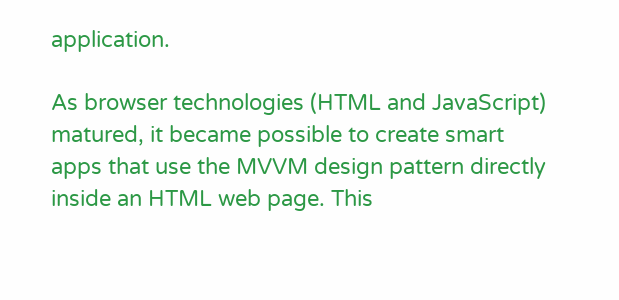application.

As browser technologies (HTML and JavaScript) matured, it became possible to create smart apps that use the MVVM design pattern directly inside an HTML web page. This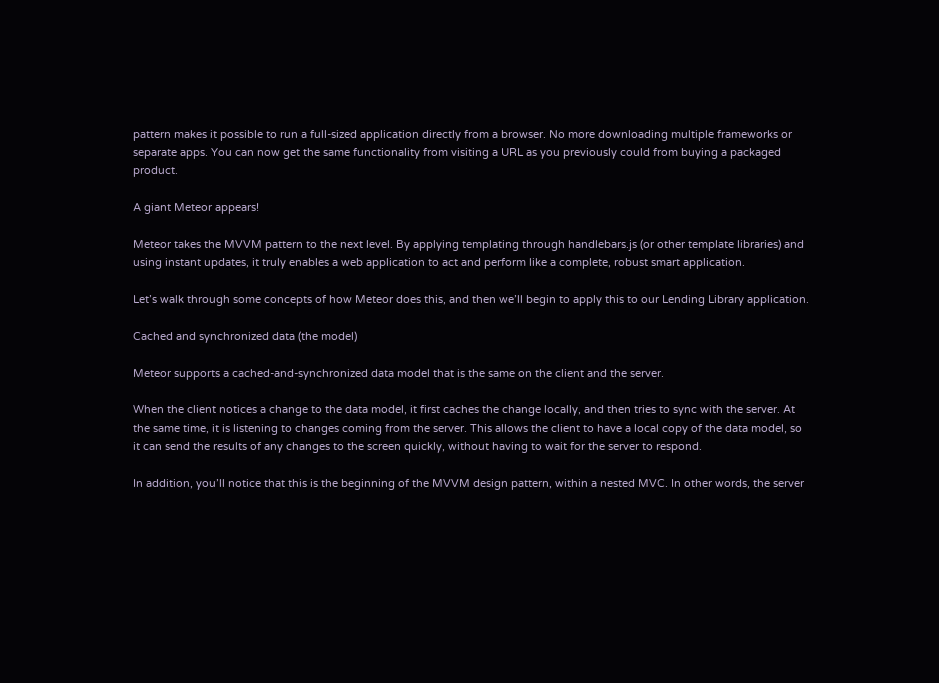pattern makes it possible to run a full-sized application directly from a browser. No more downloading multiple frameworks or separate apps. You can now get the same functionality from visiting a URL as you previously could from buying a packaged product.

A giant Meteor appears!

Meteor takes the MVVM pattern to the next level. By applying templating through handlebars.js (or other template libraries) and using instant updates, it truly enables a web application to act and perform like a complete, robust smart application.

Let’s walk through some concepts of how Meteor does this, and then we’ll begin to apply this to our Lending Library application.

Cached and synchronized data (the model)

Meteor supports a cached-and-synchronized data model that is the same on the client and the server.

When the client notices a change to the data model, it first caches the change locally, and then tries to sync with the server. At the same time, it is listening to changes coming from the server. This allows the client to have a local copy of the data model, so it can send the results of any changes to the screen quickly, without having to wait for the server to respond.

In addition, you’ll notice that this is the beginning of the MVVM design pattern, within a nested MVC. In other words, the server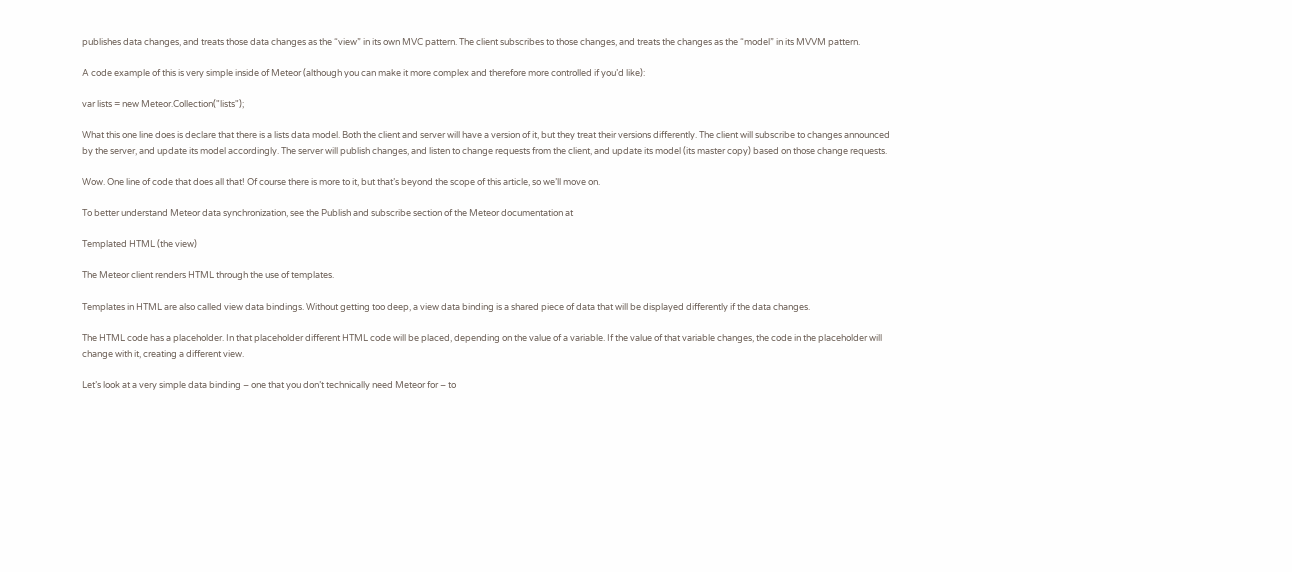publishes data changes, and treats those data changes as the “view” in its own MVC pattern. The client subscribes to those changes, and treats the changes as the “model” in its MVVM pattern.

A code example of this is very simple inside of Meteor (although you can make it more complex and therefore more controlled if you’d like):

var lists = new Meteor.Collection("lists");

What this one line does is declare that there is a lists data model. Both the client and server will have a version of it, but they treat their versions differently. The client will subscribe to changes announced by the server, and update its model accordingly. The server will publish changes, and listen to change requests from the client, and update its model (its master copy) based on those change requests.

Wow. One line of code that does all that! Of course there is more to it, but that’s beyond the scope of this article, so we’ll move on.

To better understand Meteor data synchronization, see the Publish and subscribe section of the Meteor documentation at

Templated HTML (the view)

The Meteor client renders HTML through the use of templates.

Templates in HTML are also called view data bindings. Without getting too deep, a view data binding is a shared piece of data that will be displayed differently if the data changes.

The HTML code has a placeholder. In that placeholder different HTML code will be placed, depending on the value of a variable. If the value of that variable changes, the code in the placeholder will change with it, creating a different view.

Let’s look at a very simple data binding – one that you don’t technically need Meteor for – to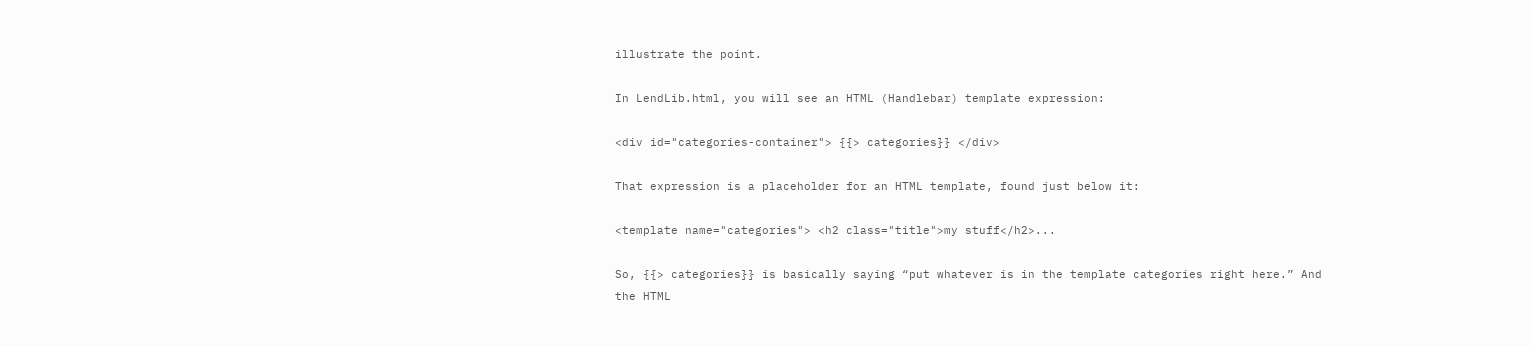illustrate the point.

In LendLib.html, you will see an HTML (Handlebar) template expression:

<div id="categories-container"> {{> categories}} </div>

That expression is a placeholder for an HTML template, found just below it:

<template name="categories"> <h2 class="title">my stuff</h2>...

So, {{> categories}} is basically saying “put whatever is in the template categories right here.” And the HTML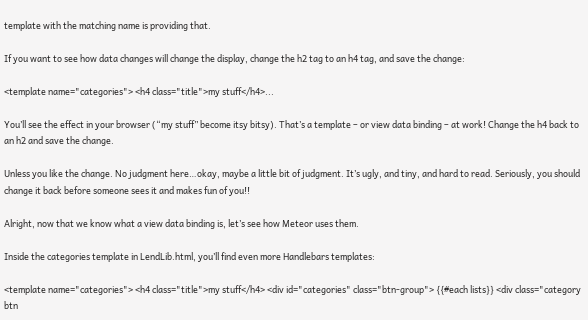template with the matching name is providing that.

If you want to see how data changes will change the display, change the h2 tag to an h4 tag, and save the change:

<template name="categories"> <h4 class="title">my stuff</h4>...

You’ll see the effect in your browser (“my stuff” become itsy bitsy). That’s a template – or view data binding – at work! Change the h4 back to an h2 and save the change.

Unless you like the change. No judgment here…okay, maybe a little bit of judgment. It’s ugly, and tiny, and hard to read. Seriously, you should change it back before someone sees it and makes fun of you!!

Alright, now that we know what a view data binding is, let’s see how Meteor uses them.

Inside the categories template in LendLib.html, you’ll find even more Handlebars templates:

<template name="categories"> <h4 class="title">my stuff</h4> <div id="categories" class="btn-group"> {{#each lists}} <div class="category btn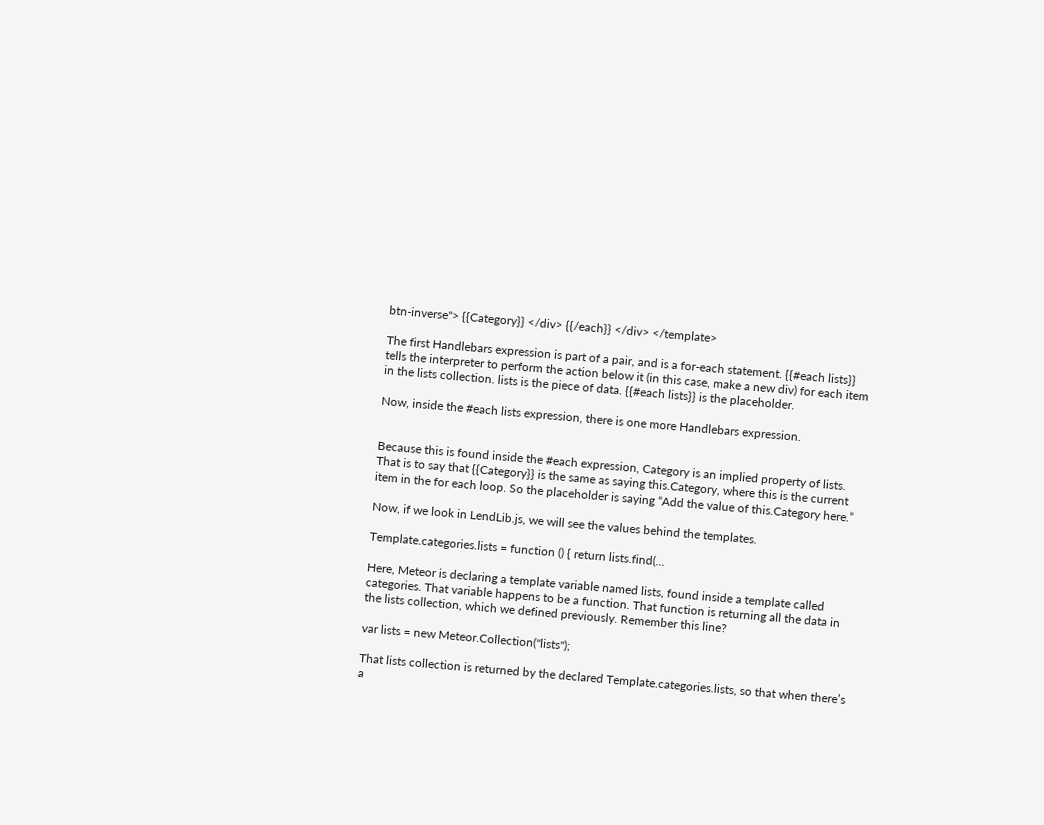btn-inverse"> {{Category}} </div> {{/each}} </div> </template>

The first Handlebars expression is part of a pair, and is a for-each statement. {{#each lists}} tells the interpreter to perform the action below it (in this case, make a new div) for each item in the lists collection. lists is the piece of data. {{#each lists}} is the placeholder.

Now, inside the #each lists expression, there is one more Handlebars expression.


Because this is found inside the #each expression, Category is an implied property of lists. That is to say that {{Category}} is the same as saying this.Category, where this is the current item in the for each loop. So the placeholder is saying “Add the value of this.Category here.”

Now, if we look in LendLib.js, we will see the values behind the templates.

Template.categories.lists = function () { return lists.find(...

Here, Meteor is declaring a template variable named lists, found inside a template called categories. That variable happens to be a function. That function is returning all the data in the lists collection, which we defined previously. Remember this line?

var lists = new Meteor.Collection("lists");

That lists collection is returned by the declared Template.categories.lists, so that when there’s a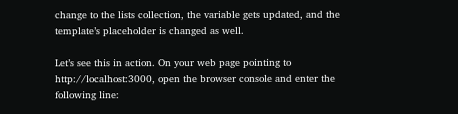change to the lists collection, the variable gets updated, and the template’s placeholder is changed as well.

Let’s see this in action. On your web page pointing to http://localhost:3000, open the browser console and enter the following line: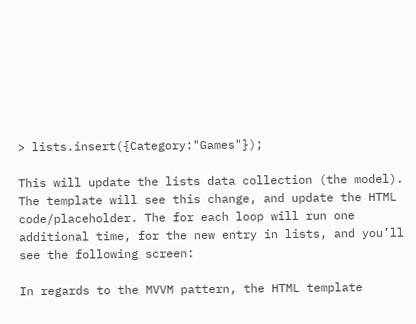> lists.insert({Category:"Games"});

This will update the lists data collection (the model). The template will see this change, and update the HTML code/placeholder. The for each loop will run one additional time, for the new entry in lists, and you’ll see the following screen:

In regards to the MVVM pattern, the HTML template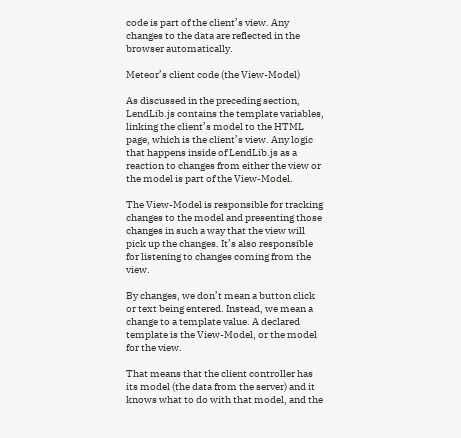code is part of the client’s view. Any changes to the data are reflected in the browser automatically.

Meteor’s client code (the View-Model)

As discussed in the preceding section, LendLib.js contains the template variables, linking the client’s model to the HTML page, which is the client’s view. Any logic that happens inside of LendLib.js as a reaction to changes from either the view or the model is part of the View-Model.

The View-Model is responsible for tracking changes to the model and presenting those changes in such a way that the view will pick up the changes. It’s also responsible for listening to changes coming from the view.

By changes, we don’t mean a button click or text being entered. Instead, we mean a change to a template value. A declared template is the View-Model, or the model for the view.

That means that the client controller has its model (the data from the server) and it knows what to do with that model, and the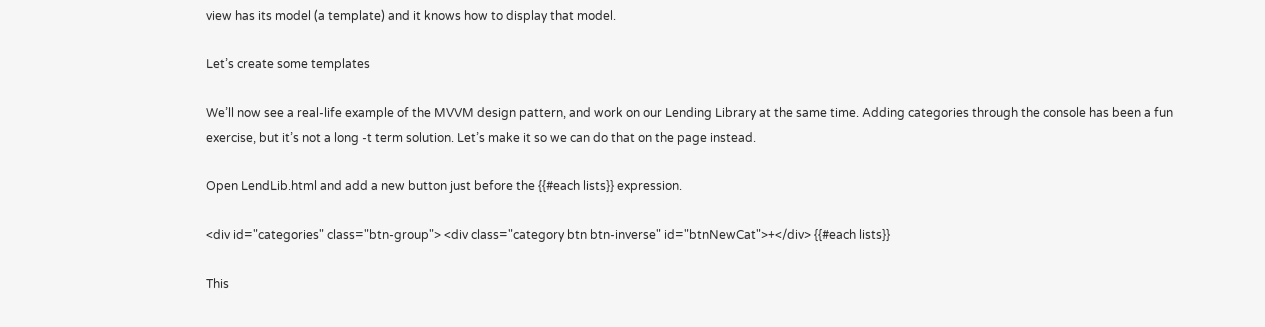view has its model (a template) and it knows how to display that model.

Let’s create some templates

We’ll now see a real-life example of the MVVM design pattern, and work on our Lending Library at the same time. Adding categories through the console has been a fun exercise, but it’s not a long -t term solution. Let’s make it so we can do that on the page instead.

Open LendLib.html and add a new button just before the {{#each lists}} expression.

<div id="categories" class="btn-group"> <div class="category btn btn-inverse" id="btnNewCat">+</div> {{#each lists}}

This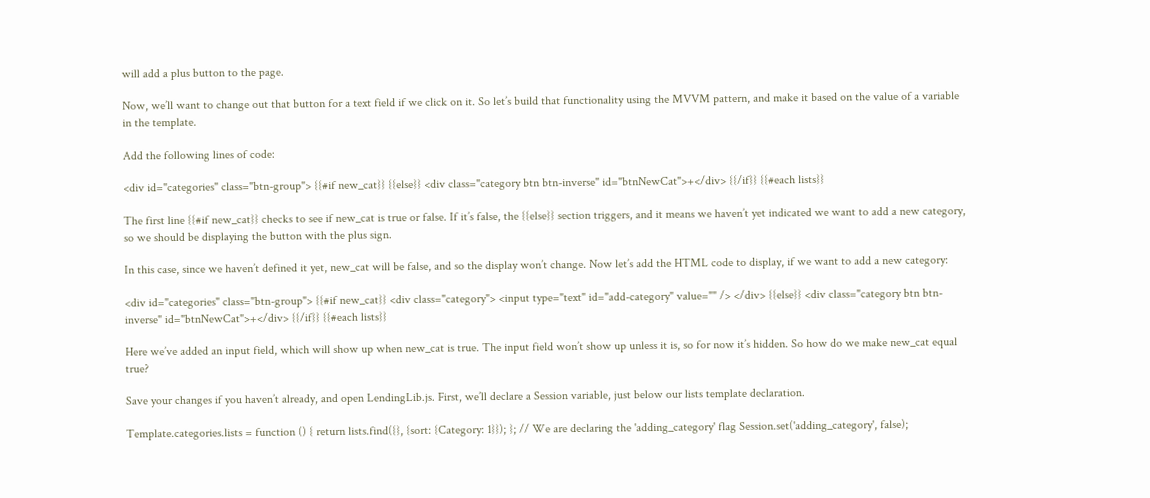will add a plus button to the page.

Now, we’ll want to change out that button for a text field if we click on it. So let’s build that functionality using the MVVM pattern, and make it based on the value of a variable in the template.

Add the following lines of code:

<div id="categories" class="btn-group"> {{#if new_cat}} {{else}} <div class="category btn btn-inverse" id="btnNewCat">+</div> {{/if}} {{#each lists}}

The first line {{#if new_cat}} checks to see if new_cat is true or false. If it’s false, the {{else}} section triggers, and it means we haven’t yet indicated we want to add a new category, so we should be displaying the button with the plus sign.

In this case, since we haven’t defined it yet, new_cat will be false, and so the display won’t change. Now let’s add the HTML code to display, if we want to add a new category:

<div id="categories" class="btn-group"> {{#if new_cat}} <div class="category"> <input type="text" id="add-category" value="" /> </div> {{else}} <div class="category btn btn-inverse" id="btnNewCat">+</div> {{/if}} {{#each lists}}

Here we’ve added an input field, which will show up when new_cat is true. The input field won’t show up unless it is, so for now it’s hidden. So how do we make new_cat equal true?

Save your changes if you haven’t already, and open LendingLib.js. First, we’ll declare a Session variable, just below our lists template declaration.

Template.categories.lists = function () { return lists.find({}, {sort: {Category: 1}}); }; // We are declaring the 'adding_category' flag Session.set('adding_category', false);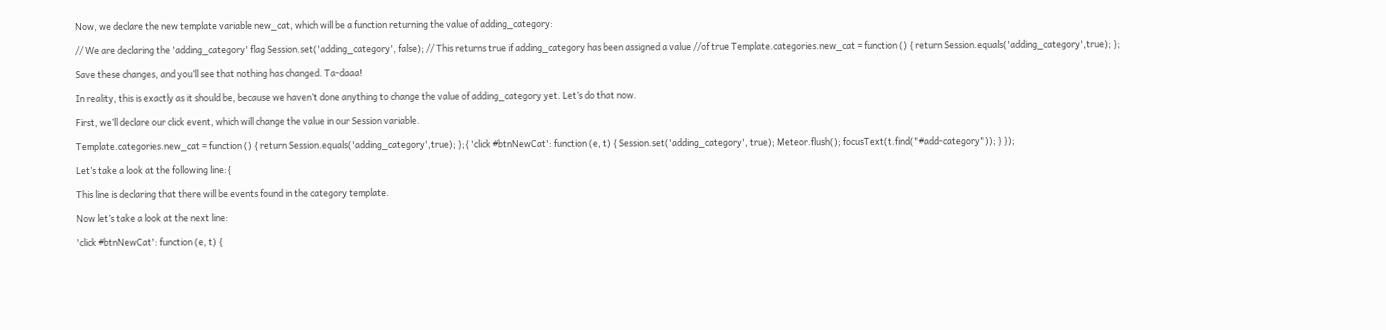Now, we declare the new template variable new_cat, which will be a function returning the value of adding_category:

// We are declaring the 'adding_category' flag Session.set('adding_category', false); // This returns true if adding_category has been assigned a value //of true Template.categories.new_cat = function () { return Session.equals('adding_category',true); };

Save these changes, and you’ll see that nothing has changed. Ta-daaa!

In reality, this is exactly as it should be, because we haven’t done anything to change the value of adding_category yet. Let’s do that now.

First, we’ll declare our click event, which will change the value in our Session variable.

Template.categories.new_cat = function () { return Session.equals('adding_category',true); };{ 'click #btnNewCat': function (e, t) { Session.set('adding_category', true); Meteor.flush(); focusText(t.find("#add-category")); } });

Let’s take a look at the following line:{

This line is declaring that there will be events found in the category template.

Now let’s take a look at the next line:

'click #btnNewCat': function (e, t) {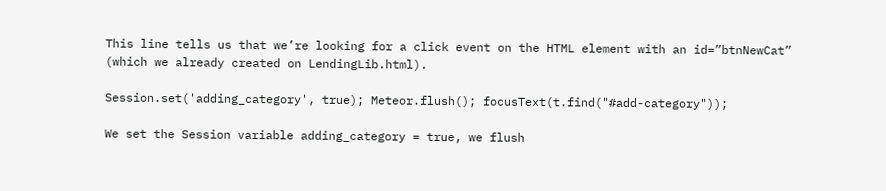This line tells us that we’re looking for a click event on the HTML element with an id=”btnNewCat” (which we already created on LendingLib.html).

Session.set('adding_category', true); Meteor.flush(); focusText(t.find("#add-category"));

We set the Session variable adding_category = true, we flush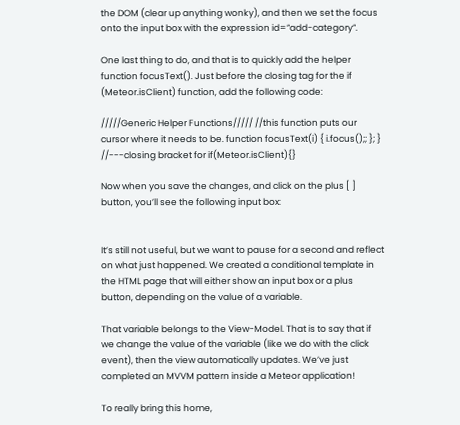the DOM (clear up anything wonky), and then we set the focus onto the input box with the expression id=”add-category”.

One last thing to do, and that is to quickly add the helper function focusText(). Just before the closing tag for the if (Meteor.isClient) function, add the following code:

/////Generic Helper Functions///// //this function puts our cursor where it needs to be. function focusText(i) { i.focus();; }; } //---closing bracket for if(Meteor.isClient){}

Now when you save the changes, and click on the plus [ ] button, you’ll see the following input box:


It’s still not useful, but we want to pause for a second and reflect on what just happened. We created a conditional template in the HTML page that will either show an input box or a plus button, depending on the value of a variable.

That variable belongs to the View-Model. That is to say that if we change the value of the variable (like we do with the click event), then the view automatically updates. We’ve just completed an MVVM pattern inside a Meteor application!

To really bring this home,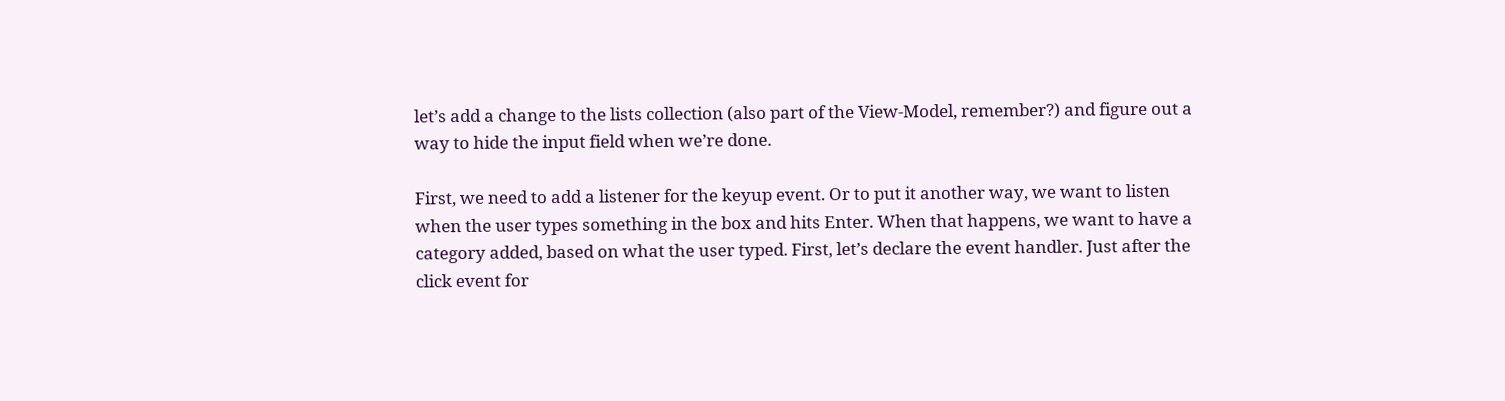let’s add a change to the lists collection (also part of the View-Model, remember?) and figure out a way to hide the input field when we’re done.

First, we need to add a listener for the keyup event. Or to put it another way, we want to listen when the user types something in the box and hits Enter. When that happens, we want to have a category added, based on what the user typed. First, let’s declare the event handler. Just after the click event for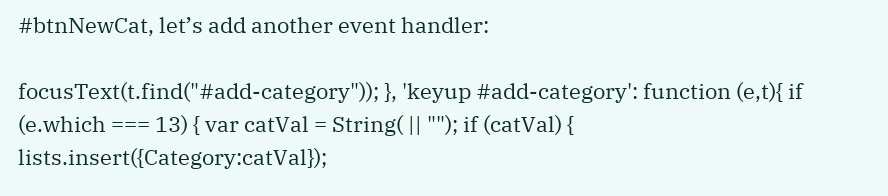#btnNewCat, let’s add another event handler:

focusText(t.find("#add-category")); }, 'keyup #add-category': function (e,t){ if (e.which === 13) { var catVal = String( || ""); if (catVal) { lists.insert({Category:catVal});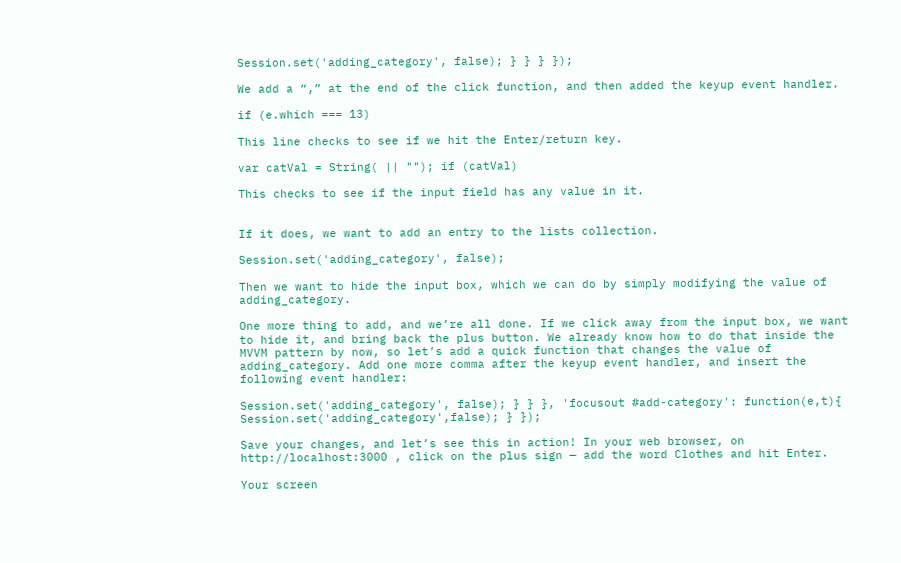Session.set('adding_category', false); } } } });

We add a “,” at the end of the click function, and then added the keyup event handler.

if (e.which === 13)

This line checks to see if we hit the Enter/return key.

var catVal = String( || ""); if (catVal)

This checks to see if the input field has any value in it.


If it does, we want to add an entry to the lists collection.

Session.set('adding_category', false);

Then we want to hide the input box, which we can do by simply modifying the value of adding_category.

One more thing to add, and we’re all done. If we click away from the input box, we want to hide it, and bring back the plus button. We already know how to do that inside the MVVM pattern by now, so let’s add a quick function that changes the value of adding_category. Add one more comma after the keyup event handler, and insert the following event handler:

Session.set('adding_category', false); } } }, 'focusout #add-category': function(e,t){ Session.set('adding_category',false); } });

Save your changes, and let’s see this in action! In your web browser, on http://localhost:3000 , click on the plus sign — add the word Clothes and hit Enter.

Your screen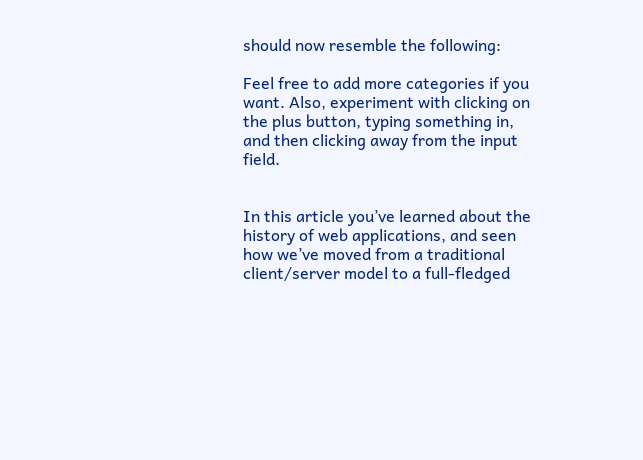should now resemble the following:

Feel free to add more categories if you want. Also, experiment with clicking on the plus button, typing something in, and then clicking away from the input field.


In this article you’ve learned about the history of web applications, and seen how we’ve moved from a traditional client/server model to a full-fledged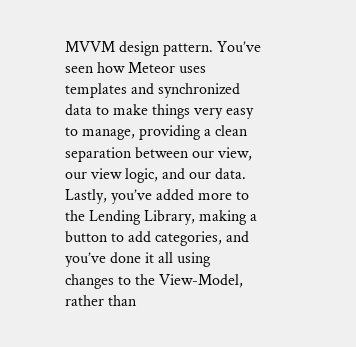MVVM design pattern. You’ve seen how Meteor uses templates and synchronized data to make things very easy to manage, providing a clean separation between our view, our view logic, and our data. Lastly, you’ve added more to the Lending Library, making a button to add categories, and you’ve done it all using changes to the View-Model, rather than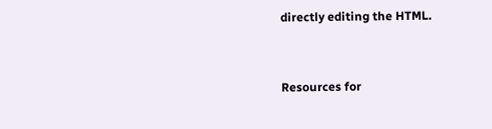directly editing the HTML.


Resources for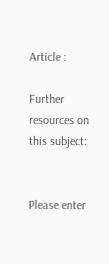Article :

Further resources on this subject:


Please enter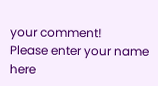your comment!
Please enter your name here